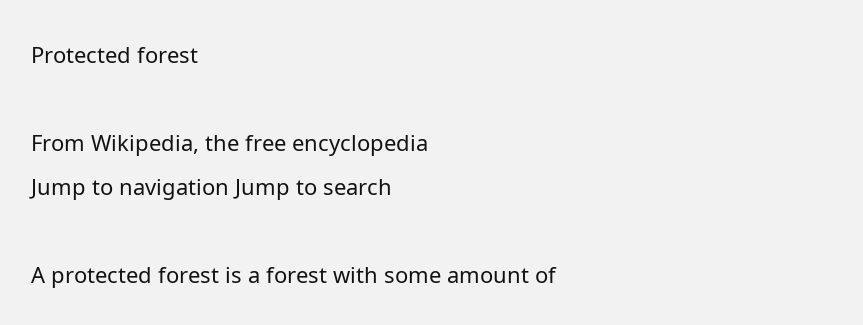Protected forest

From Wikipedia, the free encyclopedia
Jump to navigation Jump to search

A protected forest is a forest with some amount of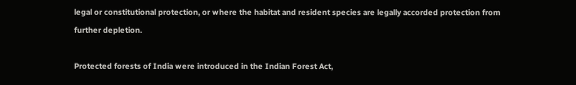legal or constitutional protection, or where the habitat and resident species are legally accorded protection from further depletion.

Protected forests of India were introduced in the Indian Forest Act,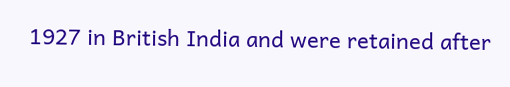1927 in British India and were retained after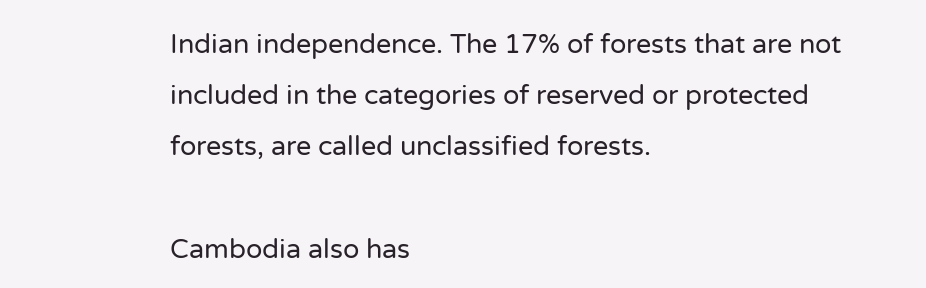Indian independence. The 17% of forests that are not included in the categories of reserved or protected forests, are called unclassified forests.

Cambodia also has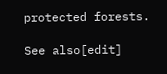protected forests.

See also[edit]